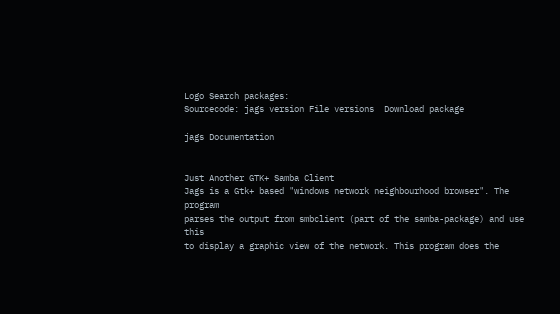Logo Search packages:
Sourcecode: jags version File versions  Download package

jags Documentation


Just Another GTK+ Samba Client
Jags is a Gtk+ based "windows network neighbourhood browser". The program
parses the output from smbclient (part of the samba-package) and use this
to display a graphic view of the network. This program does the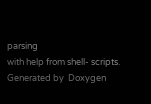parsing
with help from shell- scripts.
Generated by  Doxygen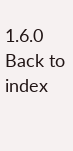1.6.0   Back to index